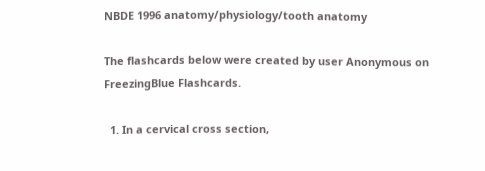NBDE 1996 anatomy/physiology/tooth anatomy

The flashcards below were created by user Anonymous on FreezingBlue Flashcards.

  1. In a cervical cross section,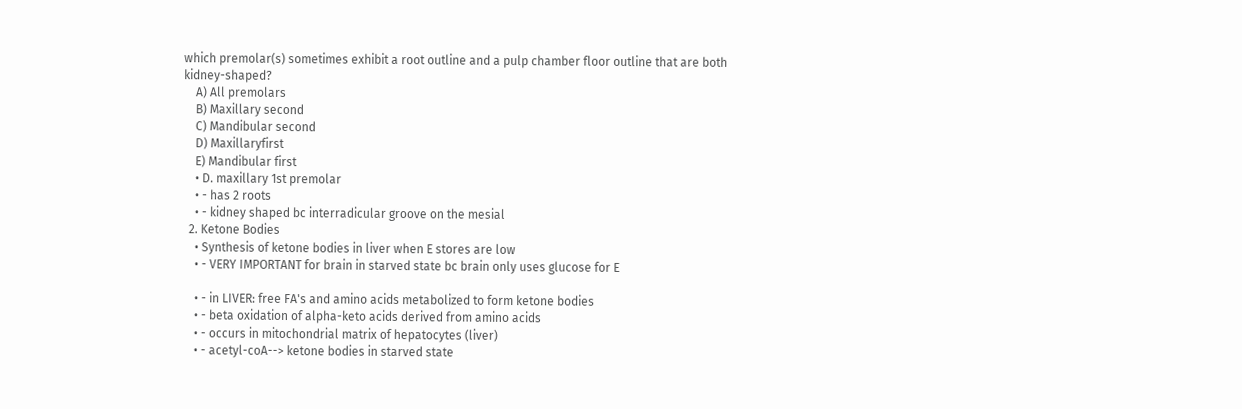which premolar(s) sometimes exhibit a root outline and a pulp chamber floor outline that are both kidney-shaped?
    A) All premolars
    B) Maxillary second
    C) Mandibular second
    D) Maxillaryfirst
    E) Mandibular first
    • D. maxillary 1st premolar
    • - has 2 roots
    • - kidney shaped bc interradicular groove on the mesial
  2. Ketone Bodies
    • Synthesis of ketone bodies in liver when E stores are low
    • - VERY IMPORTANT for brain in starved state bc brain only uses glucose for E

    • - in LIVER: free FA's and amino acids metabolized to form ketone bodies
    • - beta oxidation of alpha-keto acids derived from amino acids
    • - occurs in mitochondrial matrix of hepatocytes (liver)
    • - acetyl-coA--> ketone bodies in starved state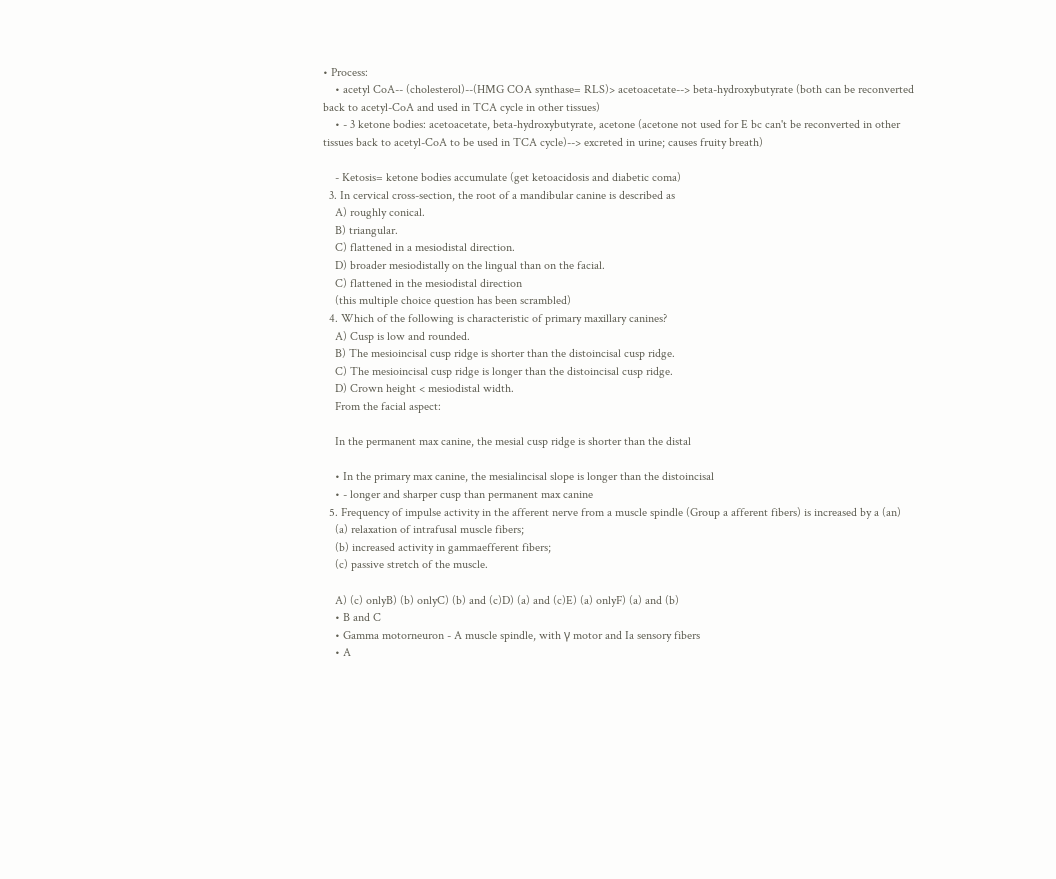• Process:
    • acetyl CoA-- (cholesterol)--(HMG COA synthase= RLS)> acetoacetate--> beta-hydroxybutyrate (both can be reconverted back to acetyl-CoA and used in TCA cycle in other tissues)
    • - 3 ketone bodies: acetoacetate, beta-hydroxybutyrate, acetone (acetone not used for E bc can't be reconverted in other tissues back to acetyl-CoA to be used in TCA cycle)--> excreted in urine; causes fruity breath)

    - Ketosis= ketone bodies accumulate (get ketoacidosis and diabetic coma)
  3. In cervical cross-section, the root of a mandibular canine is described as
    A) roughly conical.
    B) triangular.
    C) flattened in a mesiodistal direction.
    D) broader mesiodistally on the lingual than on the facial.
    C) flattened in the mesiodistal direction
    (this multiple choice question has been scrambled)
  4. Which of the following is characteristic of primary maxillary canines?
    A) Cusp is low and rounded.
    B) The mesioincisal cusp ridge is shorter than the distoincisal cusp ridge.
    C) The mesioincisal cusp ridge is longer than the distoincisal cusp ridge.
    D) Crown height < mesiodistal width.
    From the facial aspect:

    In the permanent max canine, the mesial cusp ridge is shorter than the distal

    • In the primary max canine, the mesialincisal slope is longer than the distoincisal
    • - longer and sharper cusp than permanent max canine
  5. Frequency of impulse activity in the afferent nerve from a muscle spindle (Group a afferent fibers) is increased by a (an)
    (a) relaxation of intrafusal muscle fibers;
    (b) increased activity in gammaefferent fibers;
    (c) passive stretch of the muscle.

    A) (c) onlyB) (b) onlyC) (b) and (c)D) (a) and (c)E) (a) onlyF) (a) and (b)
    • B and C
    • Gamma motorneuron - A muscle spindle, with γ motor and Ia sensory fibers
    • A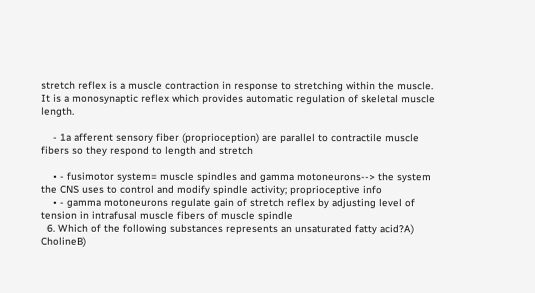stretch reflex is a muscle contraction in response to stretching within the muscle. It is a monosynaptic reflex which provides automatic regulation of skeletal muscle length.

    - 1a afferent sensory fiber (proprioception) are parallel to contractile muscle fibers so they respond to length and stretch

    • - fusimotor system= muscle spindles and gamma motoneurons--> the system the CNS uses to control and modify spindle activity; proprioceptive info
    • - gamma motoneurons regulate gain of stretch reflex by adjusting level of tension in intrafusal muscle fibers of muscle spindle
  6. Which of the following substances represents an unsaturated fatty acid?A) CholineB)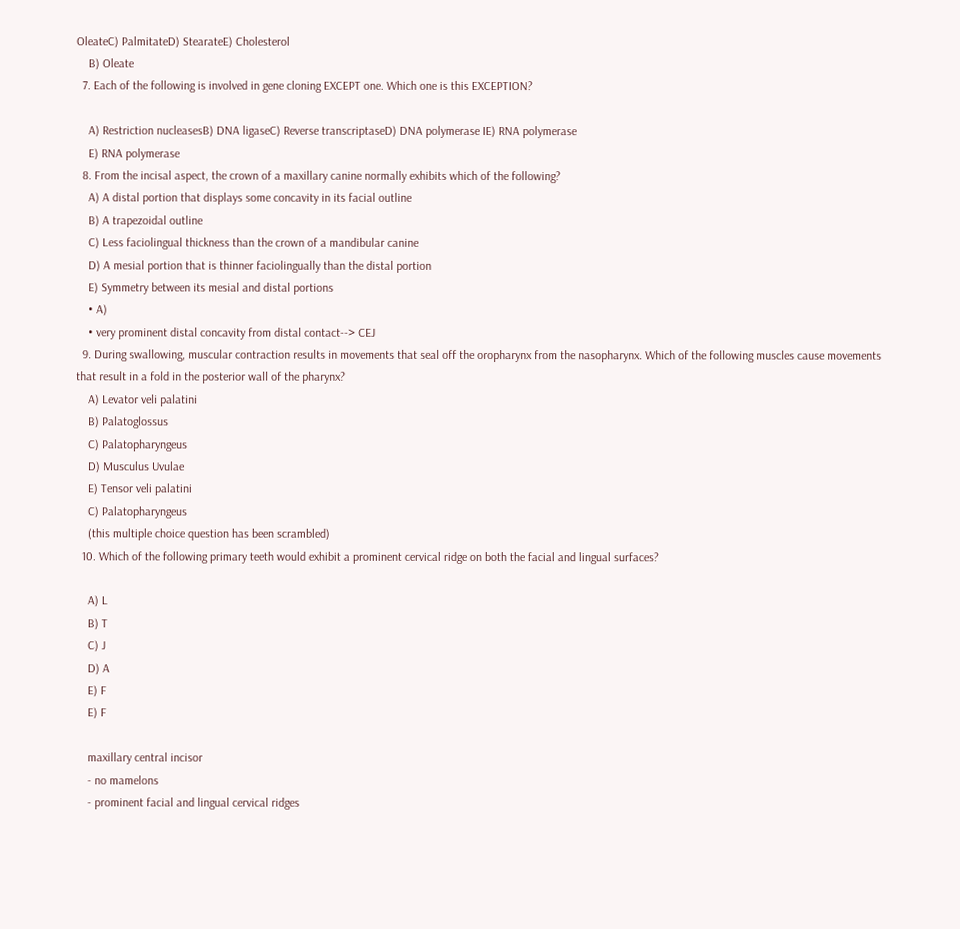OleateC) PalmitateD) StearateE) Cholesterol
    B) Oleate
  7. Each of the following is involved in gene cloning EXCEPT one. Which one is this EXCEPTION?

    A) Restriction nucleasesB) DNA ligaseC) Reverse transcriptaseD) DNA polymerase IE) RNA polymerase
    E) RNA polymerase
  8. From the incisal aspect, the crown of a maxillary canine normally exhibits which of the following?
    A) A distal portion that displays some concavity in its facial outline
    B) A trapezoidal outline
    C) Less faciolingual thickness than the crown of a mandibular canine
    D) A mesial portion that is thinner faciolingually than the distal portion
    E) Symmetry between its mesial and distal portions
    • A)
    • very prominent distal concavity from distal contact--> CEJ
  9. During swallowing, muscular contraction results in movements that seal off the oropharynx from the nasopharynx. Which of the following muscles cause movements that result in a fold in the posterior wall of the pharynx?
    A) Levator veli palatini
    B) Palatoglossus
    C) Palatopharyngeus
    D) Musculus Uvulae
    E) Tensor veli palatini
    C) Palatopharyngeus
    (this multiple choice question has been scrambled)
  10. Which of the following primary teeth would exhibit a prominent cervical ridge on both the facial and lingual surfaces?

    A) L
    B) T
    C) J
    D) A
    E) F
    E) F

    maxillary central incisor
    - no mamelons
    - prominent facial and lingual cervical ridges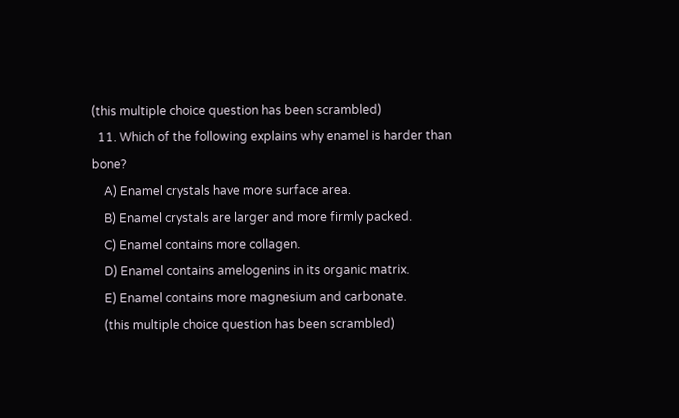(this multiple choice question has been scrambled)
  11. Which of the following explains why enamel is harder than bone?
    A) Enamel crystals have more surface area.
    B) Enamel crystals are larger and more firmly packed.
    C) Enamel contains more collagen.
    D) Enamel contains amelogenins in its organic matrix.
    E) Enamel contains more magnesium and carbonate.
    (this multiple choice question has been scrambled)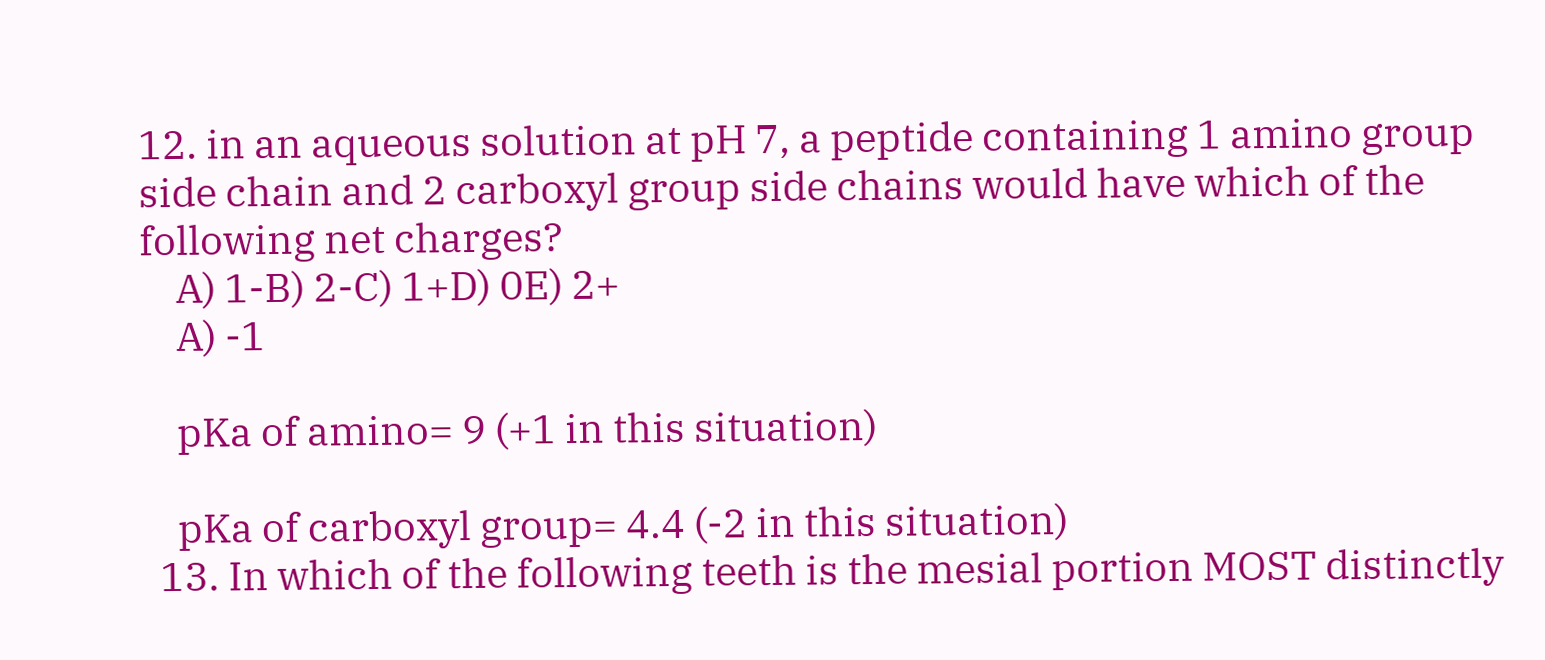12. in an aqueous solution at pH 7, a peptide containing 1 amino group side chain and 2 carboxyl group side chains would have which of the following net charges?
    A) 1-B) 2-C) 1+D) 0E) 2+
    A) -1

    pKa of amino= 9 (+1 in this situation)

    pKa of carboxyl group= 4.4 (-2 in this situation)
  13. In which of the following teeth is the mesial portion MOST distinctly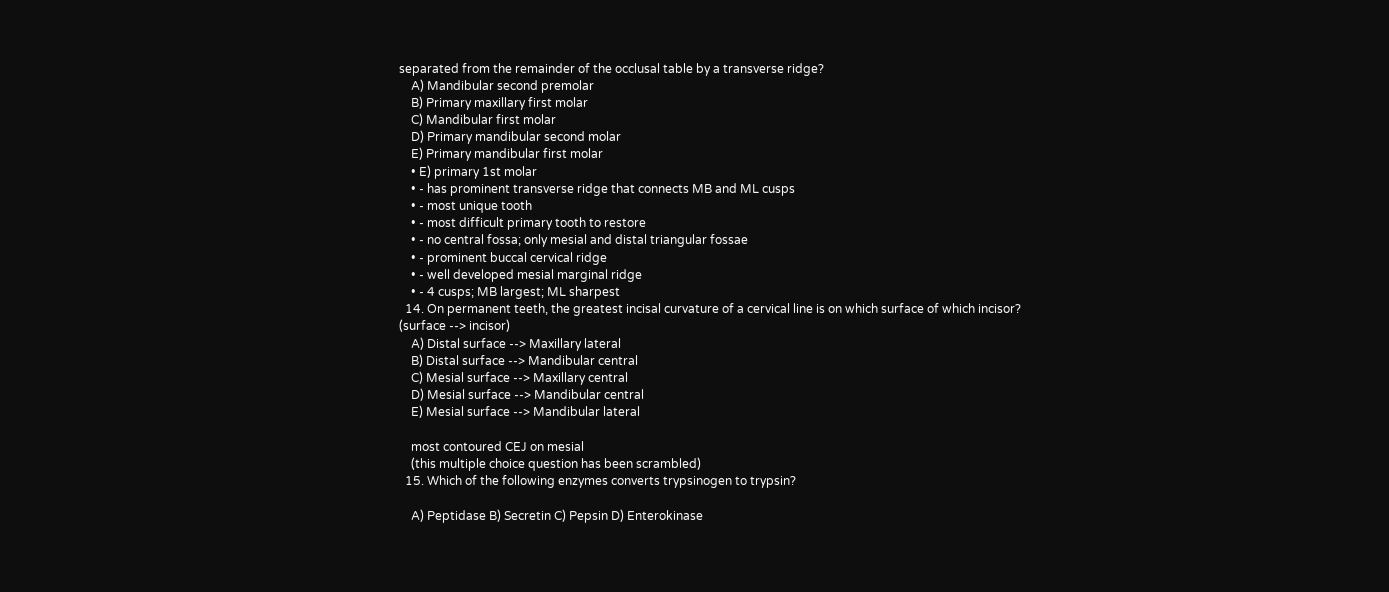separated from the remainder of the occlusal table by a transverse ridge?
    A) Mandibular second premolar
    B) Primary maxillary first molar
    C) Mandibular first molar
    D) Primary mandibular second molar
    E) Primary mandibular first molar
    • E) primary 1st molar
    • - has prominent transverse ridge that connects MB and ML cusps
    • - most unique tooth
    • - most difficult primary tooth to restore
    • - no central fossa; only mesial and distal triangular fossae
    • - prominent buccal cervical ridge
    • - well developed mesial marginal ridge
    • - 4 cusps; MB largest; ML sharpest
  14. On permanent teeth, the greatest incisal curvature of a cervical line is on which surface of which incisor? (surface --> incisor)
    A) Distal surface --> Maxillary lateral
    B) Distal surface --> Mandibular central
    C) Mesial surface --> Maxillary central
    D) Mesial surface --> Mandibular central
    E) Mesial surface --> Mandibular lateral

    most contoured CEJ on mesial
    (this multiple choice question has been scrambled)
  15. Which of the following enzymes converts trypsinogen to trypsin?

    A) Peptidase B) Secretin C) Pepsin D) Enterokinase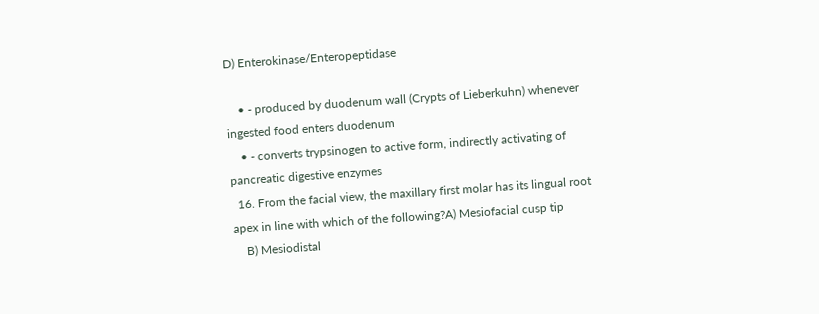D) Enterokinase/Enteropeptidase

    • - produced by duodenum wall (Crypts of Lieberkuhn) whenever ingested food enters duodenum
    • - converts trypsinogen to active form, indirectly activating of pancreatic digestive enzymes
  16. From the facial view, the maxillary first molar has its lingual root apex in line with which of the following?A) Mesiofacial cusp tip
    B) Mesiodistal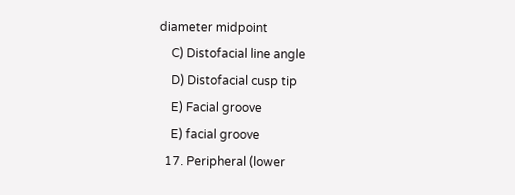diameter midpoint
    C) Distofacial line angle
    D) Distofacial cusp tip
    E) Facial groove
    E) facial groove
  17. Peripheral (lower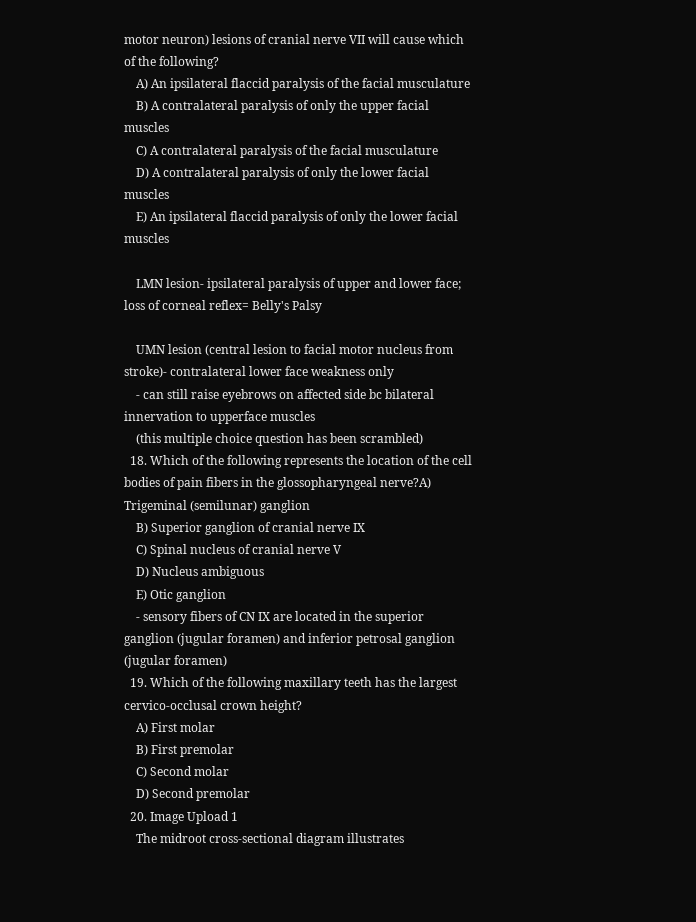motor neuron) lesions of cranial nerve VII will cause which of the following?
    A) An ipsilateral flaccid paralysis of the facial musculature
    B) A contralateral paralysis of only the upper facial muscles
    C) A contralateral paralysis of the facial musculature
    D) A contralateral paralysis of only the lower facial muscles
    E) An ipsilateral flaccid paralysis of only the lower facial muscles

    LMN lesion- ipsilateral paralysis of upper and lower face; loss of corneal reflex= Belly's Palsy

    UMN lesion (central lesion to facial motor nucleus from stroke)- contralateral lower face weakness only
    - can still raise eyebrows on affected side bc bilateral innervation to upperface muscles
    (this multiple choice question has been scrambled)
  18. Which of the following represents the location of the cell bodies of pain fibers in the glossopharyngeal nerve?A) Trigeminal (semilunar) ganglion
    B) Superior ganglion of cranial nerve IX
    C) Spinal nucleus of cranial nerve V
    D) Nucleus ambiguous
    E) Otic ganglion
    - sensory fibers of CN IX are located in the superior ganglion (jugular foramen) and inferior petrosal ganglion (jugular foramen)
  19. Which of the following maxillary teeth has the largest cervico-occlusal crown height?
    A) First molar
    B) First premolar
    C) Second molar
    D) Second premolar
  20. Image Upload 1
    The midroot cross-sectional diagram illustrates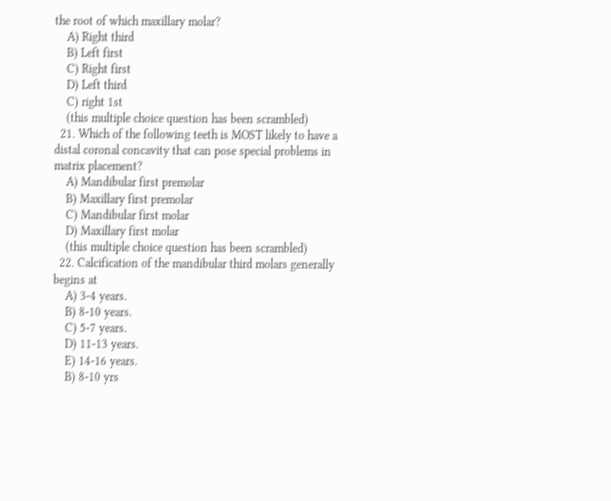the root of which maxillary molar?
    A) Right third
    B) Left first
    C) Right first
    D) Left third
    C) right 1st
    (this multiple choice question has been scrambled)
  21. Which of the following teeth is MOST likely to have a distal coronal concavity that can pose special problems in matrix placement?
    A) Mandibular first premolar
    B) Maxillary first premolar
    C) Mandibular first molar
    D) Maxillary first molar
    (this multiple choice question has been scrambled)
  22. Calcification of the mandibular third molars generally begins at
    A) 3-4 years.
    B) 8-10 years.
    C) 5-7 years.
    D) 11-13 years.
    E) 14-16 years.
    B) 8-10 yrs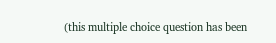(this multiple choice question has been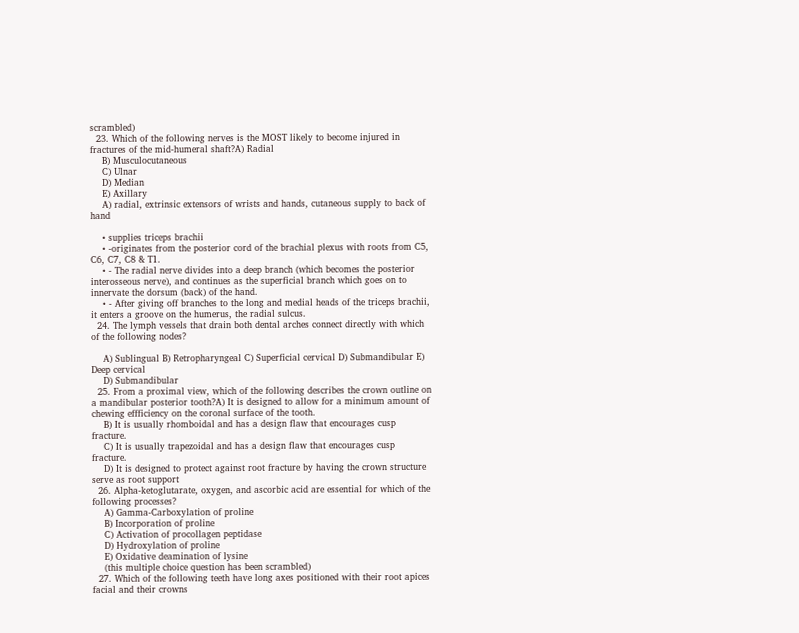scrambled)
  23. Which of the following nerves is the MOST likely to become injured in fractures of the mid-humeral shaft?A) Radial
    B) Musculocutaneous
    C) Ulnar
    D) Median
    E) Axillary
    A) radial, extrinsic extensors of wrists and hands, cutaneous supply to back of hand

    • supplies triceps brachii
    • -originates from the posterior cord of the brachial plexus with roots from C5, C6, C7, C8 & T1.
    • - The radial nerve divides into a deep branch (which becomes the posterior interosseous nerve), and continues as the superficial branch which goes on to innervate the dorsum (back) of the hand.
    • - After giving off branches to the long and medial heads of the triceps brachii, it enters a groove on the humerus, the radial sulcus.
  24. The lymph vessels that drain both dental arches connect directly with which of the following nodes?

    A) Sublingual B) Retropharyngeal C) Superficial cervical D) Submandibular E) Deep cervical
    D) Submandibular
  25. From a proximal view, which of the following describes the crown outline on a mandibular posterior tooth?A) It is designed to allow for a minimum amount of chewing effficiency on the coronal surface of the tooth.
    B) It is usually rhomboidal and has a design flaw that encourages cusp fracture.
    C) It is usually trapezoidal and has a design flaw that encourages cusp fracture.
    D) It is designed to protect against root fracture by having the crown structure serve as root support
  26. Alpha-ketoglutarate, oxygen, and ascorbic acid are essential for which of the following processes?
    A) Gamma-Carboxylation of proline
    B) Incorporation of proline
    C) Activation of procollagen peptidase
    D) Hydroxylation of proline
    E) Oxidative deamination of lysine
    (this multiple choice question has been scrambled)
  27. Which of the following teeth have long axes positioned with their root apices facial and their crowns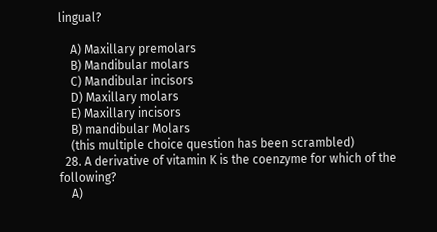lingual?

    A) Maxillary premolars
    B) Mandibular molars
    C) Mandibular incisors
    D) Maxillary molars
    E) Maxillary incisors
    B) mandibular Molars
    (this multiple choice question has been scrambled)
  28. A derivative of vitamin K is the coenzyme for which of the following?
    A)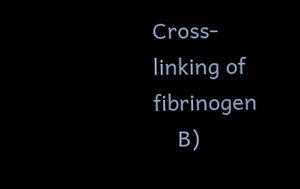Cross-linking of fibrinogen
    B)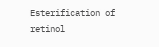Esterification of retinol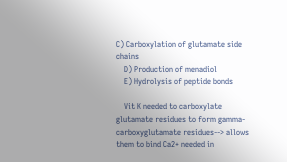C) Carboxylation of glutamate side chains
    D) Production of menadiol
    E) Hydrolysis of peptide bonds

    Vit K needed to carboxylate glutamate residues to form gamma-carboxyglutamate residues--> allows them to bind Ca2+ needed in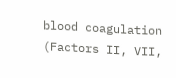blood coagulation (Factors II, VII,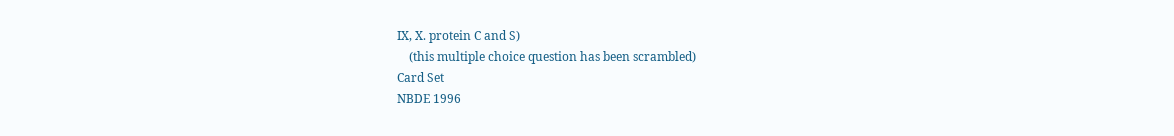IX, X. protein C and S)
    (this multiple choice question has been scrambled)
Card Set
NBDE 1996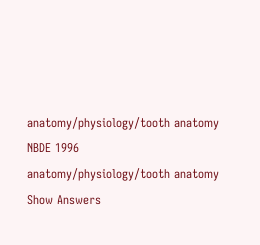anatomy/physiology/tooth anatomy
NBDE 1996 anatomy/physiology/tooth anatomy
Show Answers